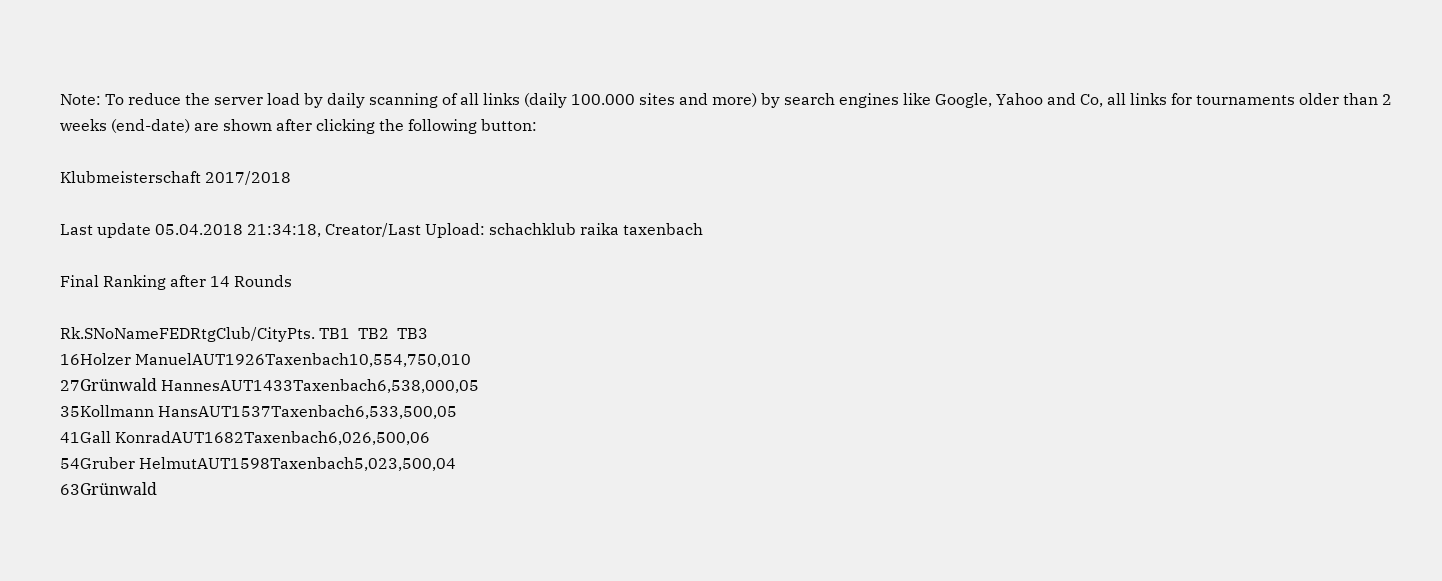Note: To reduce the server load by daily scanning of all links (daily 100.000 sites and more) by search engines like Google, Yahoo and Co, all links for tournaments older than 2 weeks (end-date) are shown after clicking the following button:

Klubmeisterschaft 2017/2018

Last update 05.04.2018 21:34:18, Creator/Last Upload: schachklub raika taxenbach

Final Ranking after 14 Rounds

Rk.SNoNameFEDRtgClub/CityPts. TB1  TB2  TB3
16Holzer ManuelAUT1926Taxenbach10,554,750,010
27Grünwald HannesAUT1433Taxenbach6,538,000,05
35Kollmann HansAUT1537Taxenbach6,533,500,05
41Gall KonradAUT1682Taxenbach6,026,500,06
54Gruber HelmutAUT1598Taxenbach5,023,500,04
63Grünwald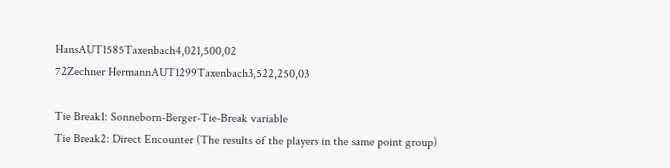HansAUT1585Taxenbach4,021,500,02
72Zechner HermannAUT1299Taxenbach3,522,250,03

Tie Break1: Sonneborn-Berger-Tie-Break variable
Tie Break2: Direct Encounter (The results of the players in the same point group)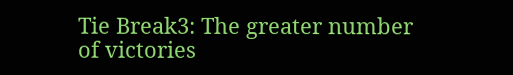Tie Break3: The greater number of victories